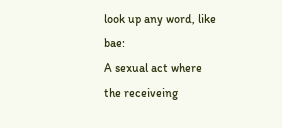look up any word, like bae:
A sexual act where the receiveing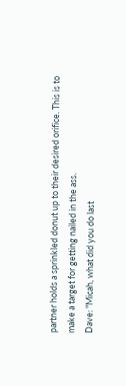partner holds a sprinkled donut up to their desired orifice. This is to make a target for getting nailed in the ass.
Dave: "Micah, what did you do last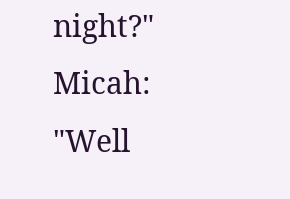night?"
Micah: "Well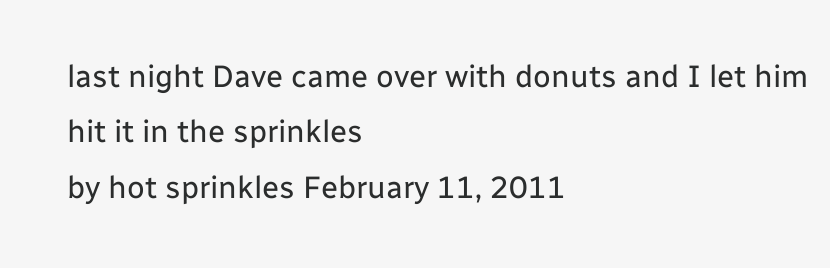last night Dave came over with donuts and I let him hit it in the sprinkles
by hot sprinkles February 11, 2011